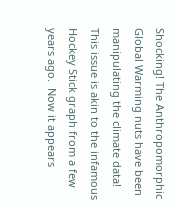Shocking! The Anthropomorphic Global Warming nuts have been manipulating the climate data! This issue is akin to the infamous Hockey Stick graph from a few years ago.  Now it appears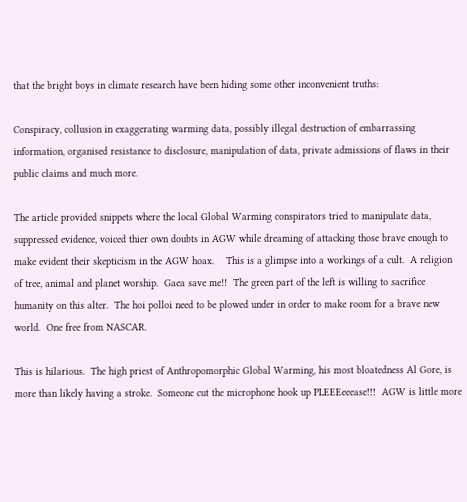that the bright boys in climate research have been hiding some other inconvenient truths:

Conspiracy, collusion in exaggerating warming data, possibly illegal destruction of embarrassing information, organised resistance to disclosure, manipulation of data, private admissions of flaws in their public claims and much more.

The article provided snippets where the local Global Warming conspirators tried to manipulate data, suppressed evidence, voiced thier own doubts in AGW while dreaming of attacking those brave enough to make evident their skepticism in the AGW hoax.    This is a glimpse into a workings of a cult.  A religion of tree, animal and planet worship.  Gaea save me!!  The green part of the left is willing to sacrifice humanity on this alter.  The hoi polloi need to be plowed under in order to make room for a brave new world.  One free from NASCAR.

This is hilarious.  The high priest of Anthropomorphic Global Warming, his most bloatedness Al Gore, is more than likely having a stroke.  Someone cut the microphone hook up PLEEEeeease!!!  AGW is little more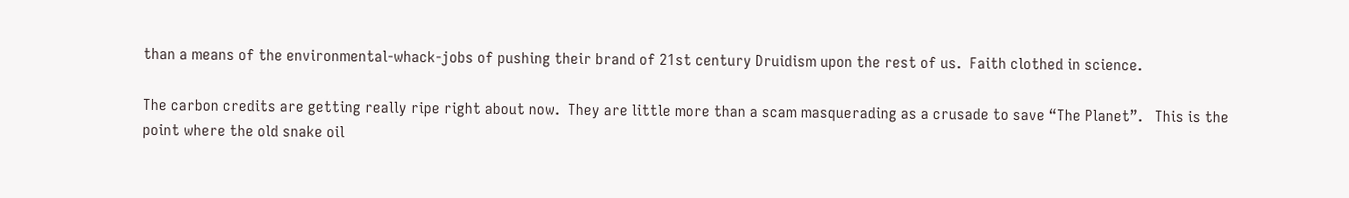than a means of the environmental-whack-jobs of pushing their brand of 21st century Druidism upon the rest of us.  Faith clothed in science.

The carbon credits are getting really ripe right about now.  They are little more than a scam masquerading as a crusade to save “The Planet”.   This is the point where the old snake oil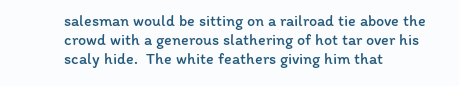salesman would be sitting on a railroad tie above the crowd with a generous slathering of hot tar over his scaly hide.  The white feathers giving him that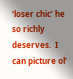‘loser chic’ he so richly deserves.  I can picture ol’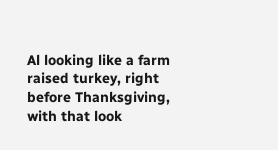Al looking like a farm raised turkey, right before Thanksgiving, with that look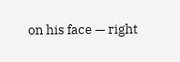on his face — right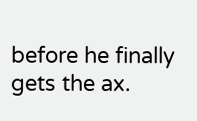before he finally gets the ax.